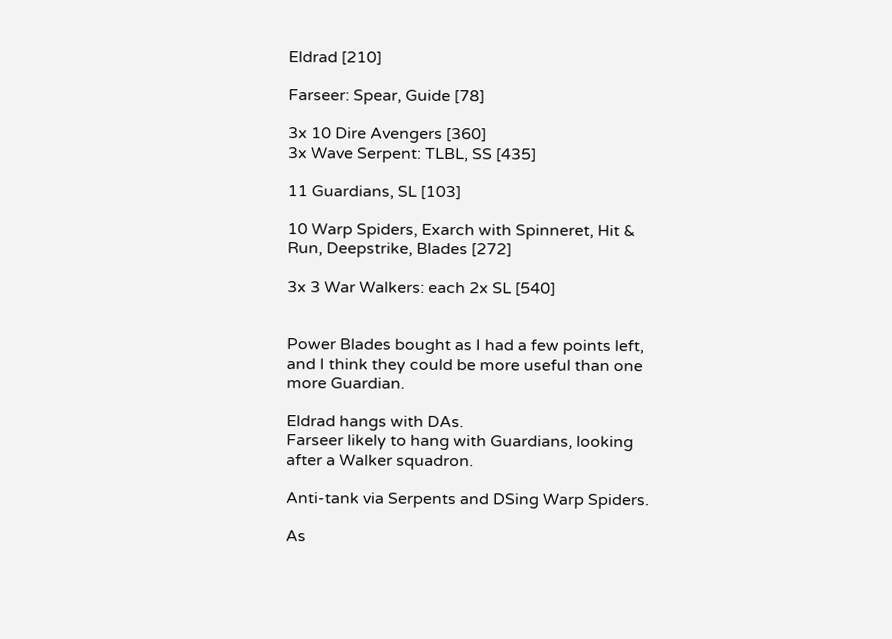Eldrad [210]

Farseer: Spear, Guide [78]

3x 10 Dire Avengers [360]
3x Wave Serpent: TLBL, SS [435]

11 Guardians, SL [103]

10 Warp Spiders, Exarch with Spinneret, Hit & Run, Deepstrike, Blades [272]

3x 3 War Walkers: each 2x SL [540]


Power Blades bought as I had a few points left, and I think they could be more useful than one more Guardian.

Eldrad hangs with DAs.
Farseer likely to hang with Guardians, looking after a Walker squadron.

Anti-tank via Serpents and DSing Warp Spiders.

As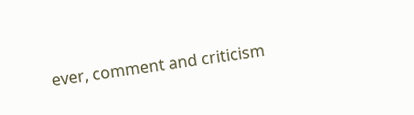ever, comment and criticism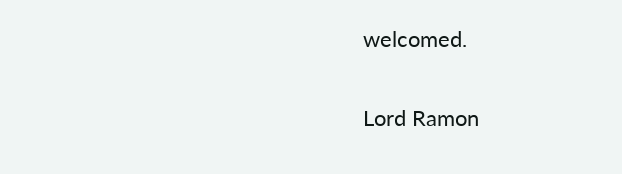welcomed.

Lord Ramon